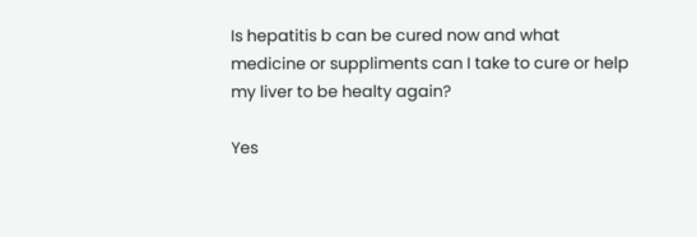Is hepatitis b can be cured now and what medicine or suppliments can I take to cure or help my liver to be healty again?

Yes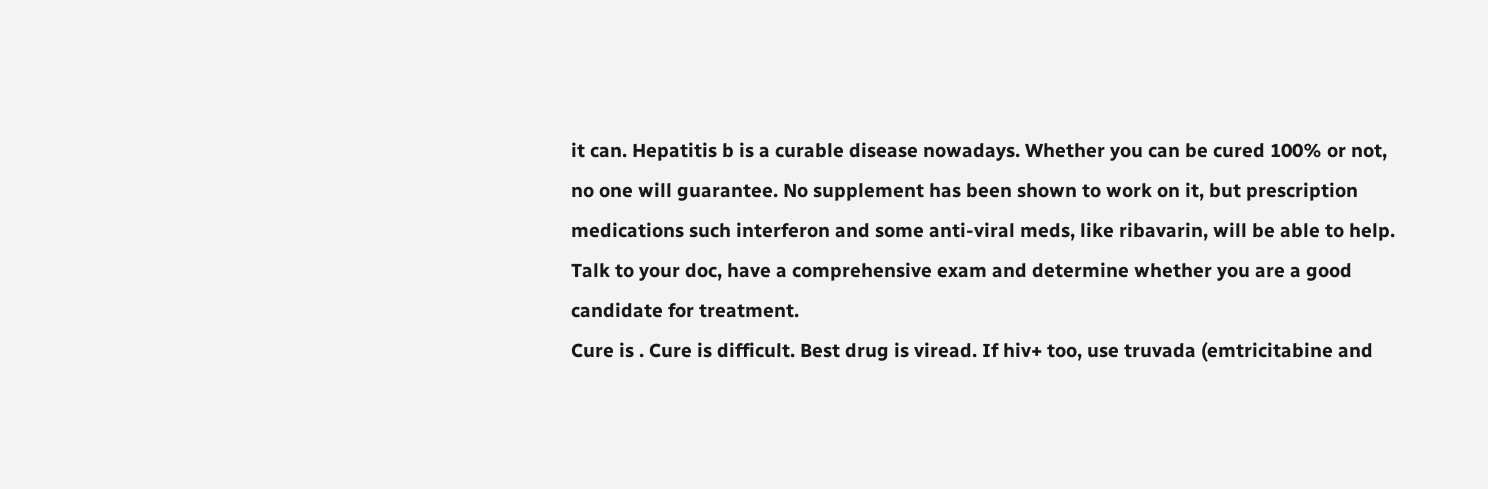it can. Hepatitis b is a curable disease nowadays. Whether you can be cured 100% or not, no one will guarantee. No supplement has been shown to work on it, but prescription medications such interferon and some anti-viral meds, like ribavarin, will be able to help. Talk to your doc, have a comprehensive exam and determine whether you are a good candidate for treatment.
Cure is . Cure is difficult. Best drug is viread. If hiv+ too, use truvada (emtricitabine and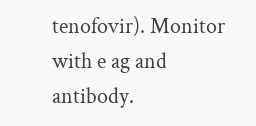tenofovir). Monitor with e ag and antibody.